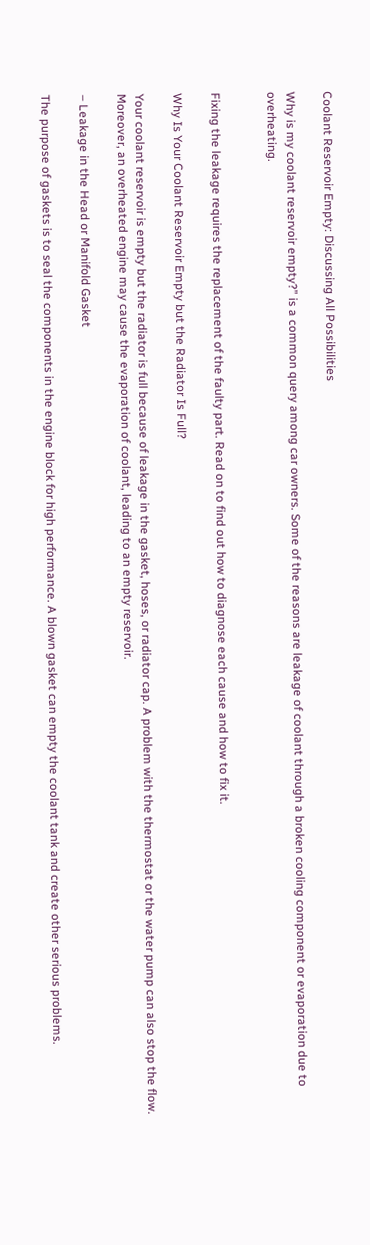Coolant Reservoir Empty: Discussing All Possibilities

Why is my coolant reservoir empty?” is a common query among car owners. Some of the reasons are leakage of coolant through a broken cooling component or evaporation due to overheating.


Fixing the leakage requires the replacement of the faulty part. Read on to find out how to diagnose each cause and how to fix it.

Why Is Your Coolant Reservoir Empty but the Radiator Is Full?

Your coolant reservoir is empty but the radiator is full because of leakage in the gasket, hoses, or radiator cap. A problem with the thermostat or the water pump can also stop the flow. Moreover, an overheated engine may cause the evaporation of coolant, leading to an empty reservoir.

– Leakage in the Head or Manifold Gasket

The purpose of gaskets is to seal the components in the engine block for high performance. A blown gasket can empty the coolant tank and create other serious problems.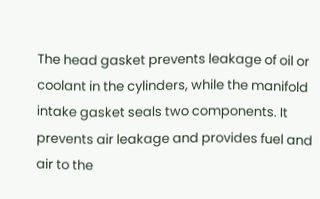The head gasket prevents leakage of oil or coolant in the cylinders, while the manifold intake gasket seals two components. It prevents air leakage and provides fuel and air to the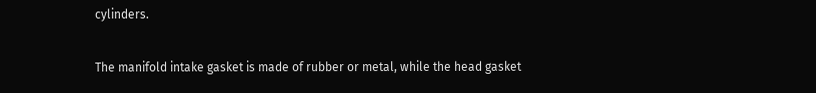cylinders.

The manifold intake gasket is made of rubber or metal, while the head gasket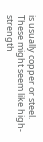is usually copper or steel. These might seem like high-strength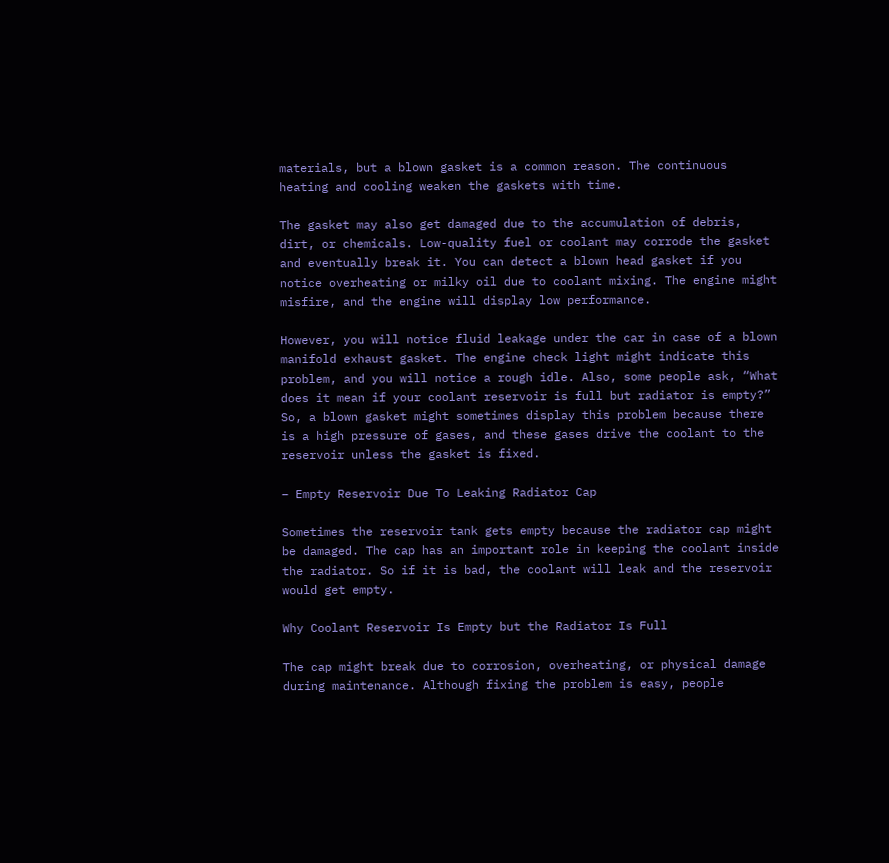materials, but a blown gasket is a common reason. The continuous heating and cooling weaken the gaskets with time.

The gasket may also get damaged due to the accumulation of debris, dirt, or chemicals. Low-quality fuel or coolant may corrode the gasket and eventually break it. You can detect a blown head gasket if you notice overheating or milky oil due to coolant mixing. The engine might misfire, and the engine will display low performance.

However, you will notice fluid leakage under the car in case of a blown manifold exhaust gasket. The engine check light might indicate this problem, and you will notice a rough idle. Also, some people ask, “What does it mean if your coolant reservoir is full but radiator is empty?” So, a blown gasket might sometimes display this problem because there is a high pressure of gases, and these gases drive the coolant to the reservoir unless the gasket is fixed.

– Empty Reservoir Due To Leaking Radiator Cap

Sometimes the reservoir tank gets empty because the radiator cap might be damaged. The cap has an important role in keeping the coolant inside the radiator. So if it is bad, the coolant will leak and the reservoir would get empty.

Why Coolant Reservoir Is Empty but the Radiator Is Full

The cap might break due to corrosion, overheating, or physical damage during maintenance. Although fixing the problem is easy, people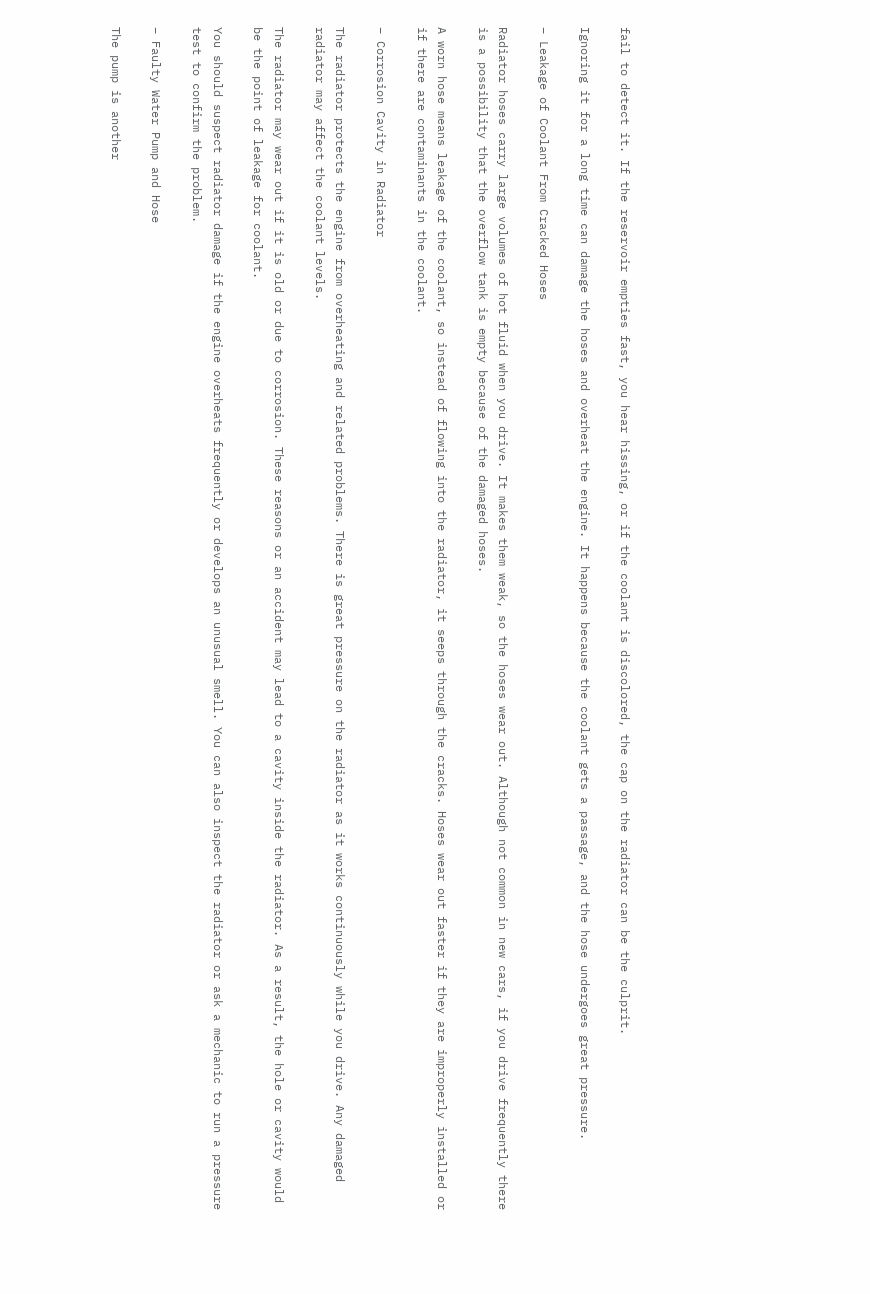fail to detect it. If the reservoir empties fast, you hear hissing, or if the coolant is discolored, the cap on the radiator can be the culprit.

Ignoring it for a long time can damage the hoses and overheat the engine. It happens because the coolant gets a passage, and the hose undergoes great pressure.

– Leakage of Coolant From Cracked Hoses

Radiator hoses carry large volumes of hot fluid when you drive. It makes them weak, so the hoses wear out. Although not common in new cars, if you drive frequently there is a possibility that the overflow tank is empty because of the damaged hoses.

A worn hose means leakage of the coolant, so instead of flowing into the radiator, it seeps through the cracks. Hoses wear out faster if they are improperly installed or if there are contaminants in the coolant.

– Corrosion Cavity in Radiator

The radiator protects the engine from overheating and related problems. There is great pressure on the radiator as it works continuously while you drive. Any damaged radiator may affect the coolant levels.

The radiator may wear out if it is old or due to corrosion. These reasons or an accident may lead to a cavity inside the radiator. As a result, the hole or cavity would be the point of leakage for coolant.

You should suspect radiator damage if the engine overheats frequently or develops an unusual smell. You can also inspect the radiator or ask a mechanic to run a pressure test to confirm the problem.

– Faulty Water Pump and Hose

The pump is another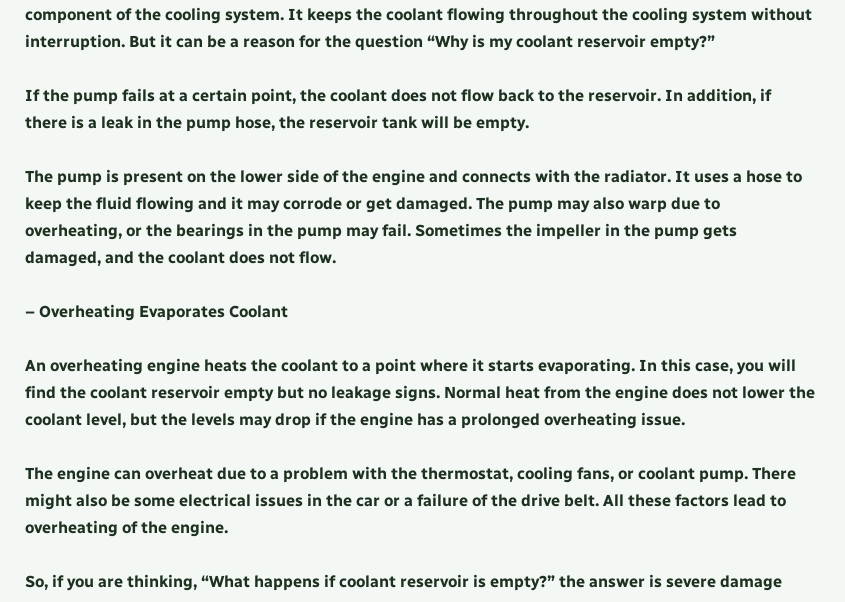component of the cooling system. It keeps the coolant flowing throughout the cooling system without interruption. But it can be a reason for the question “Why is my coolant reservoir empty?”

If the pump fails at a certain point, the coolant does not flow back to the reservoir. In addition, if there is a leak in the pump hose, the reservoir tank will be empty.

The pump is present on the lower side of the engine and connects with the radiator. It uses a hose to keep the fluid flowing and it may corrode or get damaged. The pump may also warp due to overheating, or the bearings in the pump may fail. Sometimes the impeller in the pump gets damaged, and the coolant does not flow.

– Overheating Evaporates Coolant

An overheating engine heats the coolant to a point where it starts evaporating. In this case, you will find the coolant reservoir empty but no leakage signs. Normal heat from the engine does not lower the coolant level, but the levels may drop if the engine has a prolonged overheating issue.

The engine can overheat due to a problem with the thermostat, cooling fans, or coolant pump. There might also be some electrical issues in the car or a failure of the drive belt. All these factors lead to overheating of the engine.

So, if you are thinking, “What happens if coolant reservoir is empty?” the answer is severe damage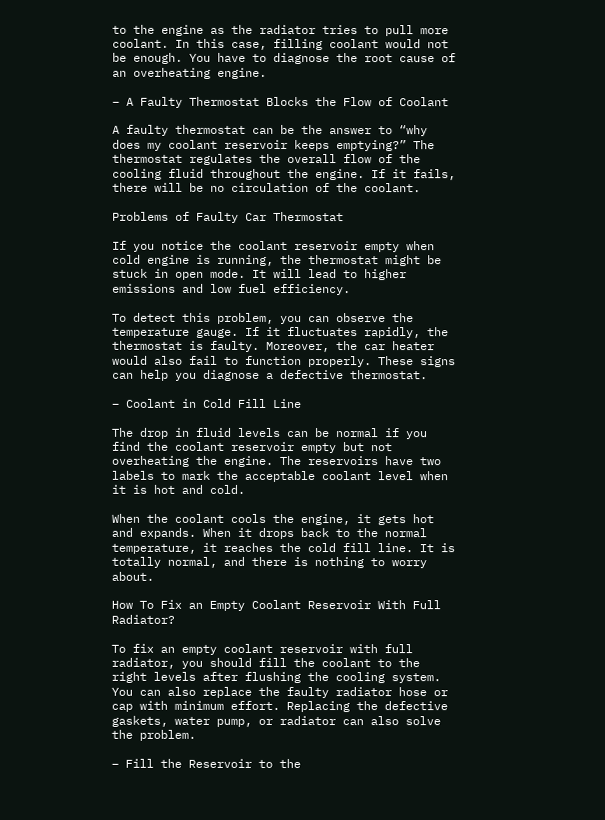to the engine as the radiator tries to pull more coolant. In this case, filling coolant would not be enough. You have to diagnose the root cause of an overheating engine.

– A Faulty Thermostat Blocks the Flow of Coolant

A faulty thermostat can be the answer to “why does my coolant reservoir keeps emptying?” The thermostat regulates the overall flow of the cooling fluid throughout the engine. If it fails, there will be no circulation of the coolant.

Problems of Faulty Car Thermostat

If you notice the coolant reservoir empty when cold engine is running, the thermostat might be stuck in open mode. It will lead to higher emissions and low fuel efficiency.

To detect this problem, you can observe the temperature gauge. If it fluctuates rapidly, the thermostat is faulty. Moreover, the car heater would also fail to function properly. These signs can help you diagnose a defective thermostat.

– Coolant in Cold Fill Line

The drop in fluid levels can be normal if you find the coolant reservoir empty but not overheating the engine. The reservoirs have two labels to mark the acceptable coolant level when it is hot and cold.

When the coolant cools the engine, it gets hot and expands. When it drops back to the normal temperature, it reaches the cold fill line. It is totally normal, and there is nothing to worry about.

How To Fix an Empty Coolant Reservoir With Full Radiator?

To fix an empty coolant reservoir with full radiator, you should fill the coolant to the right levels after flushing the cooling system. You can also replace the faulty radiator hose or cap with minimum effort. Replacing the defective gaskets, water pump, or radiator can also solve the problem.

– Fill the Reservoir to the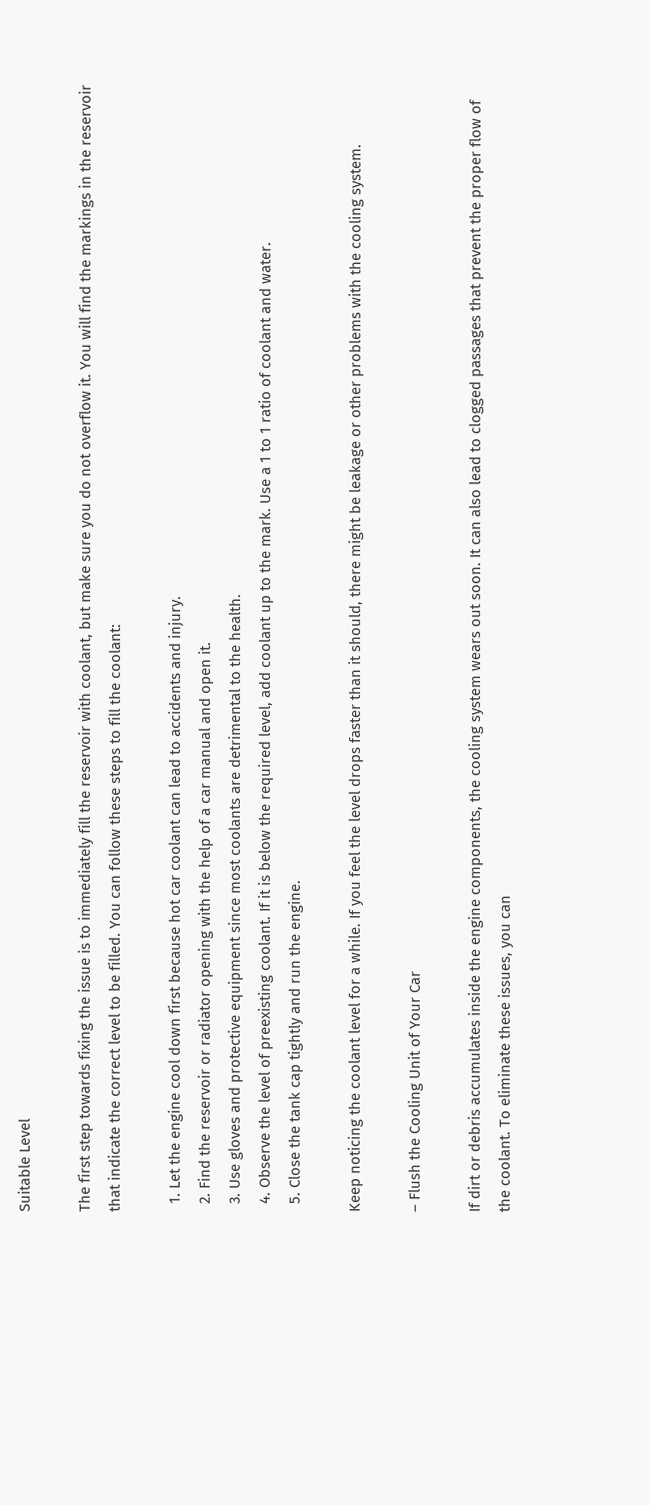Suitable Level

The first step towards fixing the issue is to immediately fill the reservoir with coolant, but make sure you do not overflow it. You will find the markings in the reservoir that indicate the correct level to be filled. You can follow these steps to fill the coolant:

  1. Let the engine cool down first because hot car coolant can lead to accidents and injury.
  2. Find the reservoir or radiator opening with the help of a car manual and open it.
  3. Use gloves and protective equipment since most coolants are detrimental to the health.
  4. Observe the level of preexisting coolant. If it is below the required level, add coolant up to the mark. Use a 1 to 1 ratio of coolant and water.
  5. Close the tank cap tightly and run the engine.

Keep noticing the coolant level for a while. If you feel the level drops faster than it should, there might be leakage or other problems with the cooling system.

– Flush the Cooling Unit of Your Car

If dirt or debris accumulates inside the engine components, the cooling system wears out soon. It can also lead to clogged passages that prevent the proper flow of the coolant. To eliminate these issues, you can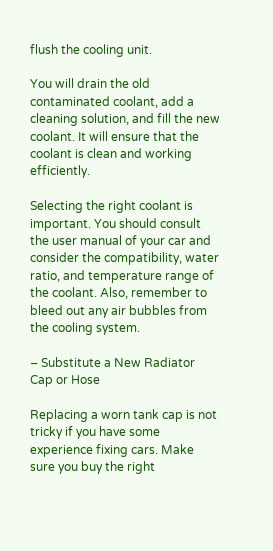flush the cooling unit.

You will drain the old contaminated coolant, add a cleaning solution, and fill the new coolant. It will ensure that the coolant is clean and working efficiently.

Selecting the right coolant is important. You should consult the user manual of your car and consider the compatibility, water ratio, and temperature range of the coolant. Also, remember to bleed out any air bubbles from the cooling system.

– Substitute a New Radiator Cap or Hose

Replacing a worn tank cap is not tricky if you have some experience fixing cars. Make sure you buy the right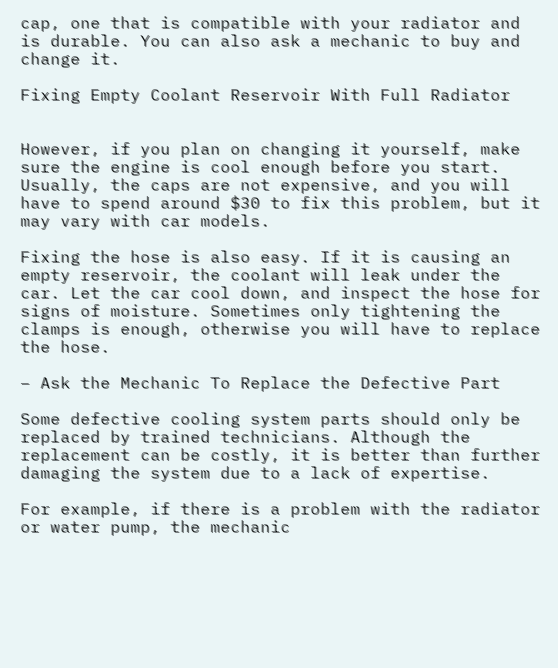cap, one that is compatible with your radiator and is durable. You can also ask a mechanic to buy and change it.

Fixing Empty Coolant Reservoir With Full Radiator


However, if you plan on changing it yourself, make sure the engine is cool enough before you start. Usually, the caps are not expensive, and you will have to spend around $30 to fix this problem, but it may vary with car models.

Fixing the hose is also easy. If it is causing an empty reservoir, the coolant will leak under the car. Let the car cool down, and inspect the hose for signs of moisture. Sometimes only tightening the clamps is enough, otherwise you will have to replace the hose.

– Ask the Mechanic To Replace the Defective Part

Some defective cooling system parts should only be replaced by trained technicians. Although the replacement can be costly, it is better than further damaging the system due to a lack of expertise.

For example, if there is a problem with the radiator or water pump, the mechanic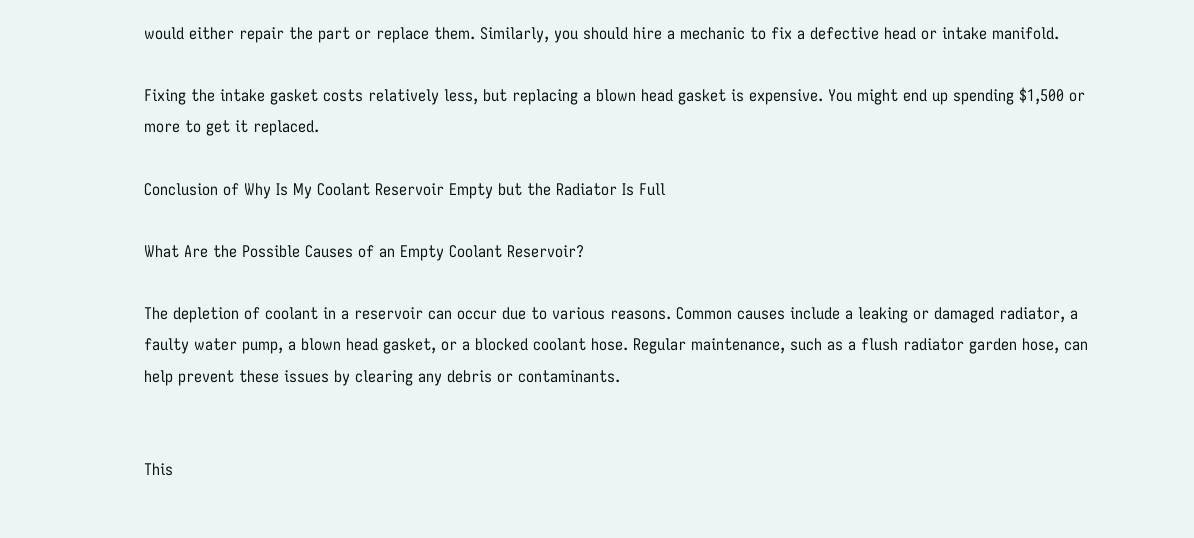would either repair the part or replace them. Similarly, you should hire a mechanic to fix a defective head or intake manifold.

Fixing the intake gasket costs relatively less, but replacing a blown head gasket is expensive. You might end up spending $1,500 or more to get it replaced.

Conclusion of Why Is My Coolant Reservoir Empty but the Radiator Is Full

What Are the Possible Causes of an Empty Coolant Reservoir?

The depletion of coolant in a reservoir can occur due to various reasons. Common causes include a leaking or damaged radiator, a faulty water pump, a blown head gasket, or a blocked coolant hose. Regular maintenance, such as a flush radiator garden hose, can help prevent these issues by clearing any debris or contaminants.


This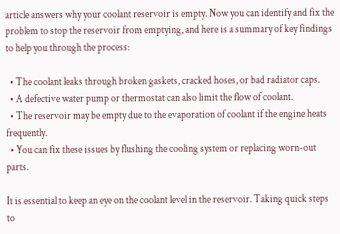article answers why your coolant reservoir is empty. Now you can identify and fix the problem to stop the reservoir from emptying, and here is a summary of key findings to help you through the process:

  • The coolant leaks through broken gaskets, cracked hoses, or bad radiator caps.
  • A defective water pump or thermostat can also limit the flow of coolant.
  • The reservoir may be empty due to the evaporation of coolant if the engine heats frequently.
  • You can fix these issues by flushing the cooling system or replacing worn-out parts.

It is essential to keep an eye on the coolant level in the reservoir. Taking quick steps to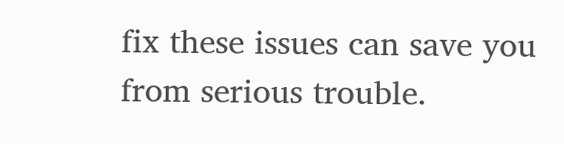fix these issues can save you from serious trouble.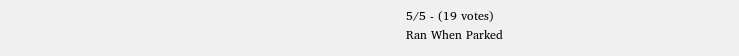5/5 - (19 votes)
Ran When Parked